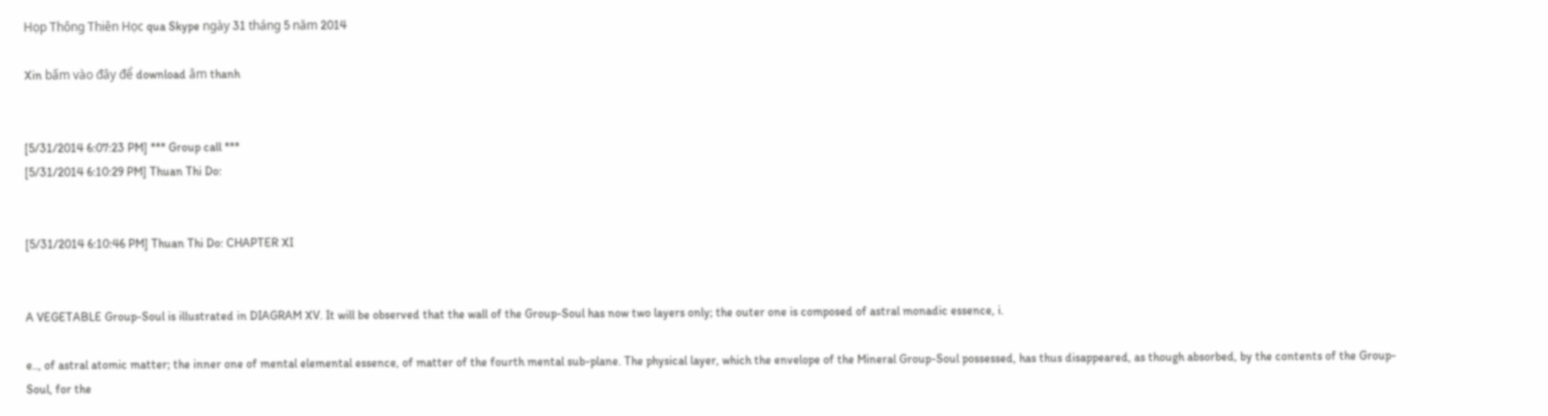Họp Thông Thiên Học qua Skype ngày 31 tháng 5 năm 2014

Xin bấm vào đây để download âm thanh


[5/31/2014 6:07:23 PM] *** Group call ***
[5/31/2014 6:10:29 PM] Thuan Thi Do:


[5/31/2014 6:10:46 PM] Thuan Thi Do: CHAPTER XI


A VEGETABLE Group-Soul is illustrated in DIAGRAM XV. It will be observed that the wall of the Group-Soul has now two layers only; the outer one is composed of astral monadic essence, i.

e.., of astral atomic matter; the inner one of mental elemental essence, of matter of the fourth mental sub-plane. The physical layer, which the envelope of the Mineral Group-Soul possessed, has thus disappeared, as though absorbed, by the contents of the Group-Soul, for the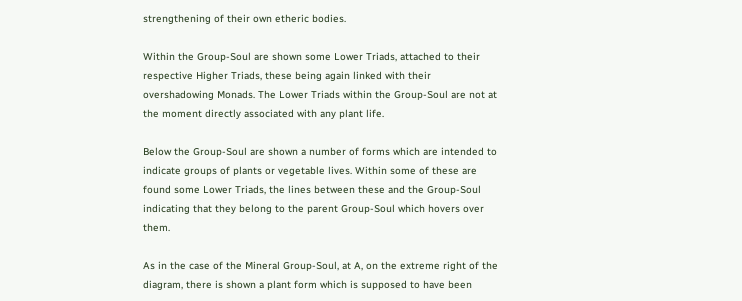strengthening of their own etheric bodies.

Within the Group-Soul are shown some Lower Triads, attached to their respective Higher Triads, these being again linked with their overshadowing Monads. The Lower Triads within the Group-Soul are not at the moment directly associated with any plant life.

Below the Group-Soul are shown a number of forms which are intended to indicate groups of plants or vegetable lives. Within some of these are found some Lower Triads, the lines between these and the Group-Soul indicating that they belong to the parent Group-Soul which hovers over them.

As in the case of the Mineral Group-Soul, at A, on the extreme right of the diagram, there is shown a plant form which is supposed to have been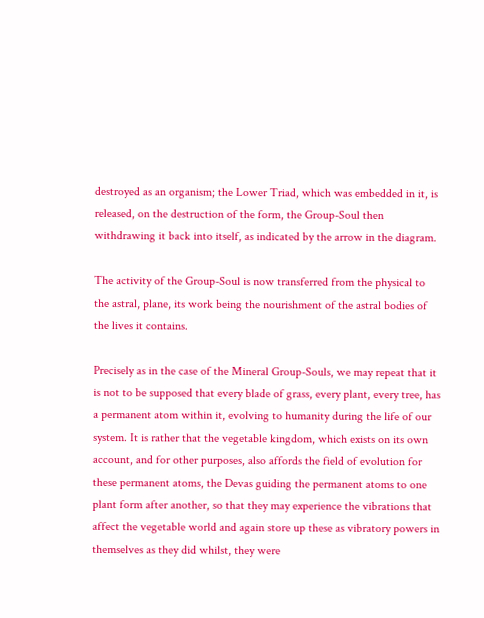destroyed as an organism; the Lower Triad, which was embedded in it, is released, on the destruction of the form, the Group-Soul then withdrawing it back into itself, as indicated by the arrow in the diagram.

The activity of the Group-Soul is now transferred from the physical to the astral, plane, its work being the nourishment of the astral bodies of the lives it contains.

Precisely as in the case of the Mineral Group-Souls, we may repeat that it is not to be supposed that every blade of grass, every plant, every tree, has a permanent atom within it, evolving to humanity during the life of our system. It is rather that the vegetable kingdom, which exists on its own account, and for other purposes, also affords the field of evolution for these permanent atoms, the Devas guiding the permanent atoms to one plant form after another, so that they may experience the vibrations that affect the vegetable world and again store up these as vibratory powers in themselves as they did whilst, they were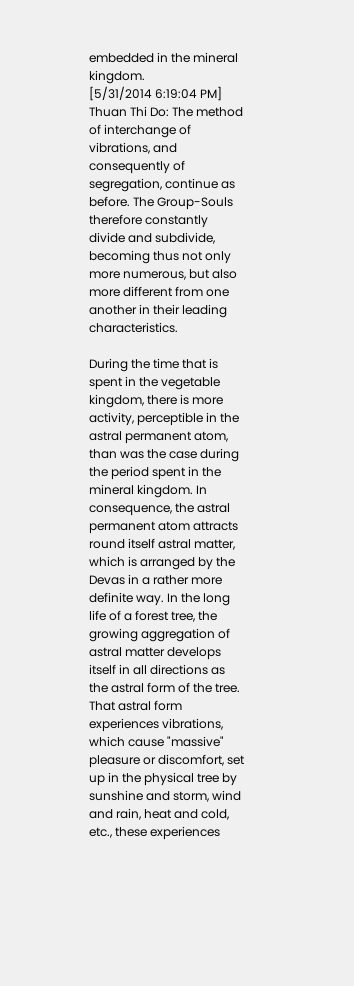embedded in the mineral kingdom.
[5/31/2014 6:19:04 PM] Thuan Thi Do: The method of interchange of vibrations, and consequently of segregation, continue as before. The Group-Souls therefore constantly divide and subdivide, becoming thus not only more numerous, but also more different from one another in their leading characteristics.

During the time that is spent in the vegetable kingdom, there is more activity, perceptible in the astral permanent atom, than was the case during the period spent in the mineral kingdom. In consequence, the astral permanent atom attracts round itself astral matter, which is arranged by the Devas in a rather more definite way. In the long life of a forest tree, the growing aggregation of astral matter develops itself in all directions as the astral form of the tree. That astral form experiences vibrations, which cause "massive" pleasure or discomfort, set up in the physical tree by sunshine and storm, wind and rain, heat and cold, etc., these experiences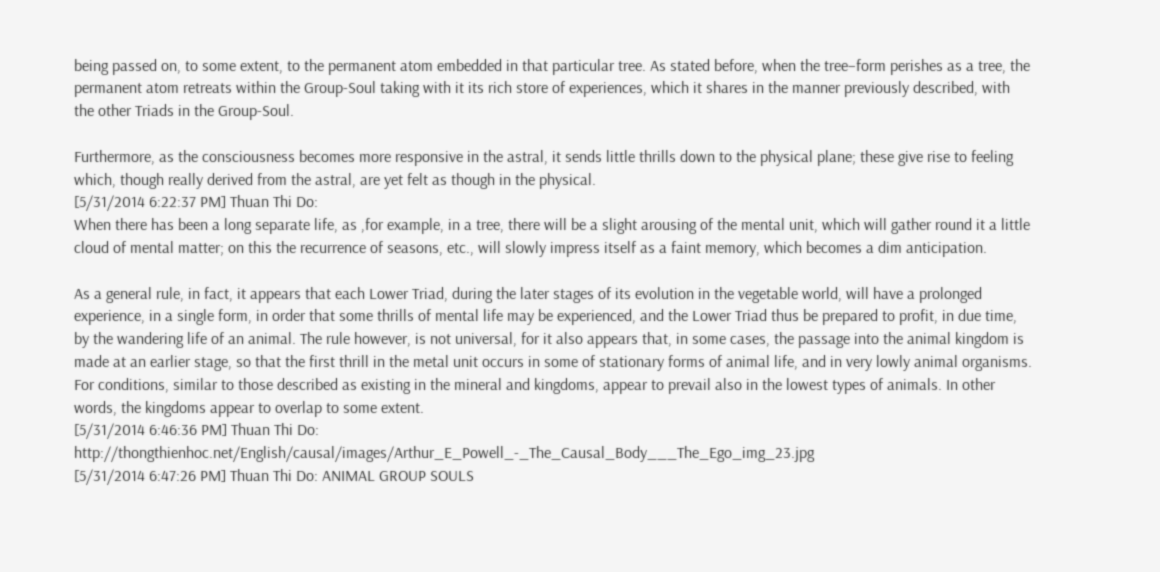being passed on, to some extent, to the permanent atom embedded in that particular tree. As stated before, when the tree–form perishes as a tree, the permanent atom retreats within the Group-Soul taking with it its rich store of experiences, which it shares in the manner previously described, with the other Triads in the Group-Soul.

Furthermore, as the consciousness becomes more responsive in the astral, it sends little thrills down to the physical plane; these give rise to feeling which, though really derived from the astral, are yet felt as though in the physical.
[5/31/2014 6:22:37 PM] Thuan Thi Do:
When there has been a long separate life, as ,for example, in a tree, there will be a slight arousing of the mental unit, which will gather round it a little cloud of mental matter; on this the recurrence of seasons, etc., will slowly impress itself as a faint memory, which becomes a dim anticipation.

As a general rule, in fact, it appears that each Lower Triad, during the later stages of its evolution in the vegetable world, will have a prolonged experience, in a single form, in order that some thrills of mental life may be experienced, and the Lower Triad thus be prepared to profit, in due time, by the wandering life of an animal. The rule however, is not universal, for it also appears that, in some cases, the passage into the animal kingdom is made at an earlier stage, so that the first thrill in the metal unit occurs in some of stationary forms of animal life, and in very lowly animal organisms. For conditions, similar to those described as existing in the mineral and kingdoms, appear to prevail also in the lowest types of animals. In other words, the kingdoms appear to overlap to some extent.
[5/31/2014 6:46:36 PM] Thuan Thi Do: http://thongthienhoc.net/English/causal/images/Arthur_E_Powell_-_The_Causal_Body___The_Ego_img_23.jpg
[5/31/2014 6:47:26 PM] Thuan Thi Do: ANIMAL GROUP SOULS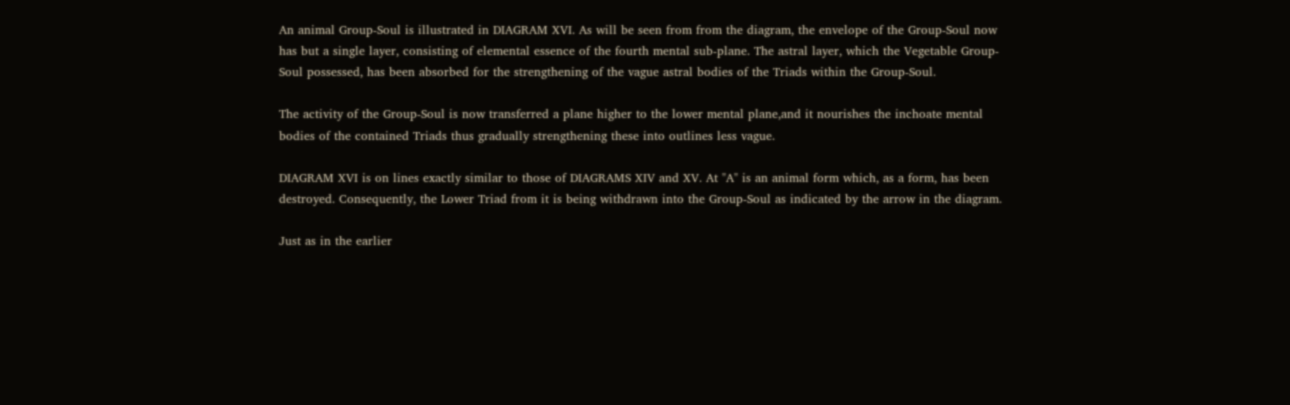An animal Group-Soul is illustrated in DIAGRAM XVI. As will be seen from from the diagram, the envelope of the Group-Soul now has but a single layer, consisting of elemental essence of the fourth mental sub-plane. The astral layer, which the Vegetable Group-Soul possessed, has been absorbed for the strengthening of the vague astral bodies of the Triads within the Group-Soul.

The activity of the Group-Soul is now transferred a plane higher to the lower mental plane,and it nourishes the inchoate mental bodies of the contained Triads thus gradually strengthening these into outlines less vague.

DIAGRAM XVI is on lines exactly similar to those of DIAGRAMS XIV and XV. At "A" is an animal form which, as a form, has been destroyed. Consequently, the Lower Triad from it is being withdrawn into the Group-Soul as indicated by the arrow in the diagram.

Just as in the earlier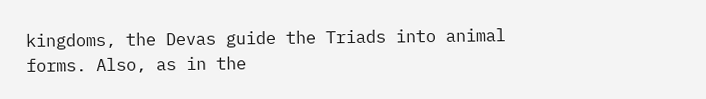kingdoms, the Devas guide the Triads into animal forms. Also, as in the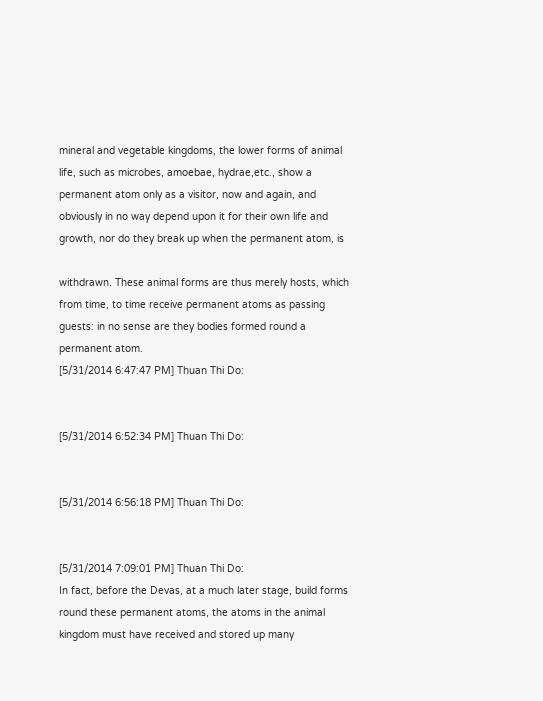mineral and vegetable kingdoms, the lower forms of animal life, such as microbes, amoebae, hydrae,etc., show a permanent atom only as a visitor, now and again, and obviously in no way depend upon it for their own life and growth, nor do they break up when the permanent atom, is

withdrawn. These animal forms are thus merely hosts, which from time, to time receive permanent atoms as passing guests: in no sense are they bodies formed round a permanent atom.
[5/31/2014 6:47:47 PM] Thuan Thi Do:


[5/31/2014 6:52:34 PM] Thuan Thi Do:


[5/31/2014 6:56:18 PM] Thuan Thi Do:


[5/31/2014 7:09:01 PM] Thuan Thi Do:
In fact, before the Devas, at a much later stage, build forms round these permanent atoms, the atoms in the animal kingdom must have received and stored up many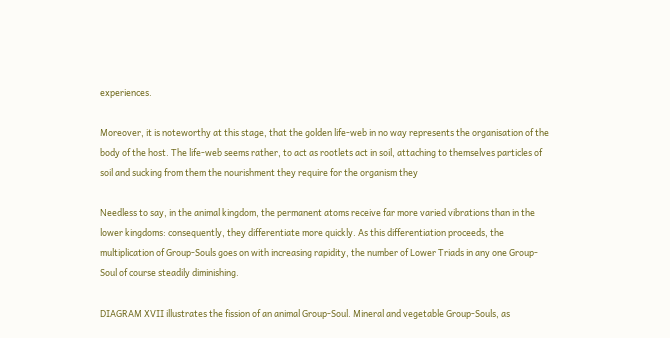experiences.

Moreover, it is noteworthy at this stage, that the golden life-web in no way represents the organisation of the body of the host. The life-web seems rather, to act as rootlets act in soil, attaching to themselves particles of soil and sucking from them the nourishment they require for the organism they

Needless to say, in the animal kingdom, the permanent atoms receive far more varied vibrations than in the lower kingdoms: consequently, they differentiate more quickly. As this differentiation proceeds, the multiplication of Group-Souls goes on with increasing rapidity, the number of Lower Triads in any one Group-Soul of course steadily diminishing.

DIAGRAM XVII illustrates the fission of an animal Group-Soul. Mineral and vegetable Group-Souls, as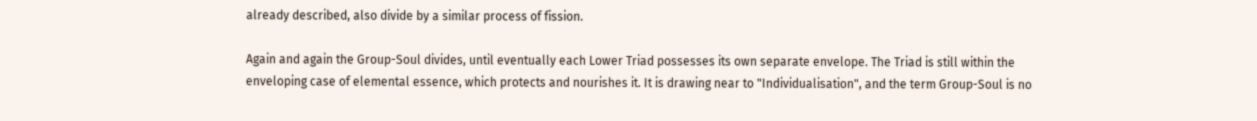already described, also divide by a similar process of fission.

Again and again the Group-Soul divides, until eventually each Lower Triad possesses its own separate envelope. The Triad is still within the enveloping case of elemental essence, which protects and nourishes it. It is drawing near to "Individualisation", and the term Group-Soul is no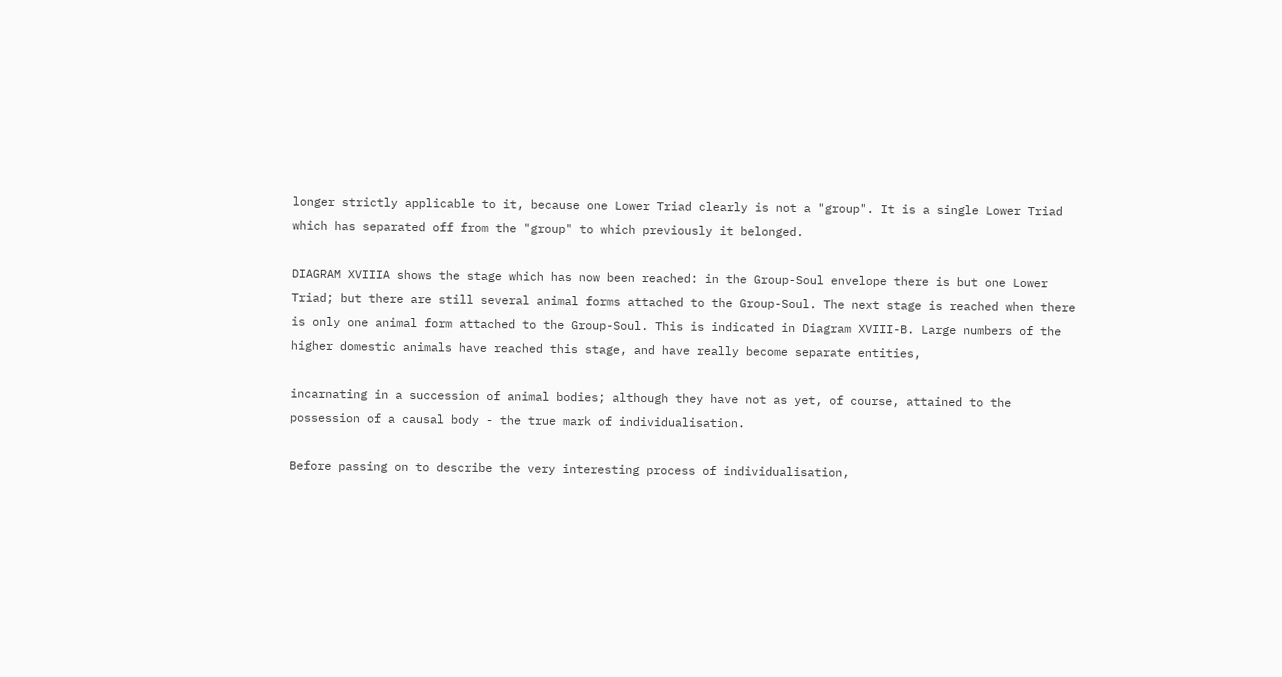longer strictly applicable to it, because one Lower Triad clearly is not a "group". It is a single Lower Triad which has separated off from the "group" to which previously it belonged.

DIAGRAM XVIIIA shows the stage which has now been reached: in the Group-Soul envelope there is but one Lower Triad; but there are still several animal forms attached to the Group-Soul. The next stage is reached when there is only one animal form attached to the Group-Soul. This is indicated in Diagram XVIII-B. Large numbers of the higher domestic animals have reached this stage, and have really become separate entities,

incarnating in a succession of animal bodies; although they have not as yet, of course, attained to the possession of a causal body - the true mark of individualisation.

Before passing on to describe the very interesting process of individualisation,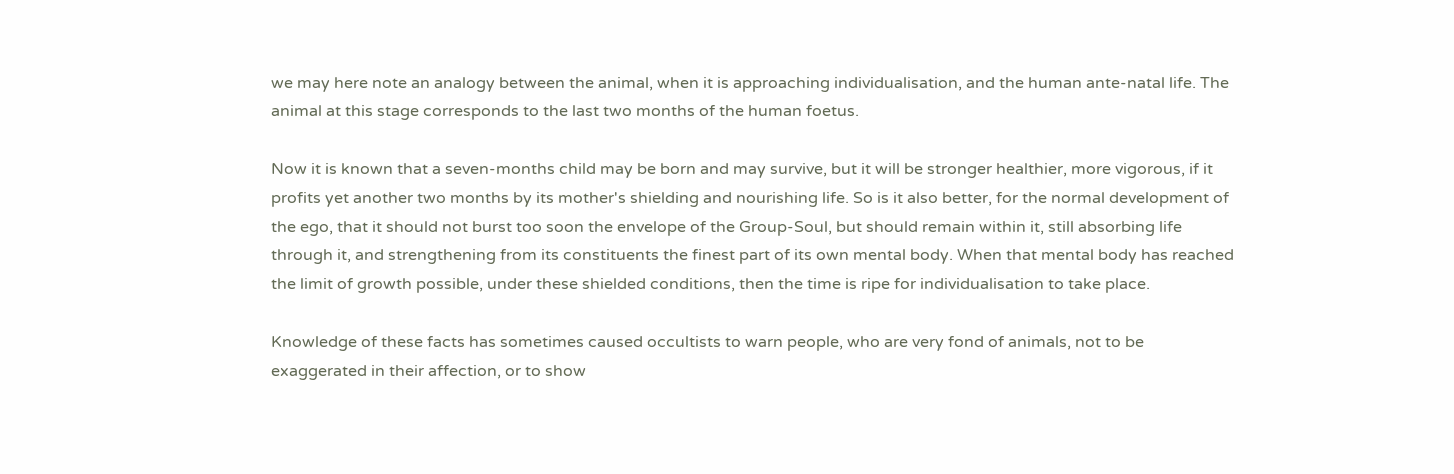we may here note an analogy between the animal, when it is approaching individualisation, and the human ante-natal life. The animal at this stage corresponds to the last two months of the human foetus.

Now it is known that a seven-months child may be born and may survive, but it will be stronger healthier, more vigorous, if it profits yet another two months by its mother's shielding and nourishing life. So is it also better, for the normal development of the ego, that it should not burst too soon the envelope of the Group-Soul, but should remain within it, still absorbing life through it, and strengthening from its constituents the finest part of its own mental body. When that mental body has reached the limit of growth possible, under these shielded conditions, then the time is ripe for individualisation to take place.

Knowledge of these facts has sometimes caused occultists to warn people, who are very fond of animals, not to be exaggerated in their affection, or to show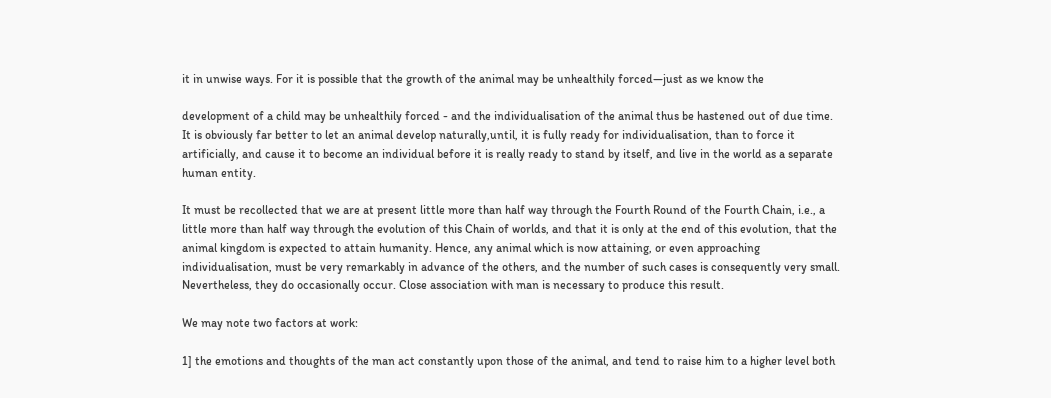it in unwise ways. For it is possible that the growth of the animal may be unhealthily forced—just as we know the

development of a child may be unhealthily forced - and the individualisation of the animal thus be hastened out of due time. It is obviously far better to let an animal develop naturally,until, it is fully ready for individualisation, than to force it artificially, and cause it to become an individual before it is really ready to stand by itself, and live in the world as a separate human entity.

It must be recollected that we are at present little more than half way through the Fourth Round of the Fourth Chain, i.e., a little more than half way through the evolution of this Chain of worlds, and that it is only at the end of this evolution, that the animal kingdom is expected to attain humanity. Hence, any animal which is now attaining, or even approaching individualisation, must be very remarkably in advance of the others, and the number of such cases is consequently very small. Nevertheless, they do occasionally occur. Close association with man is necessary to produce this result.

We may note two factors at work:

1] the emotions and thoughts of the man act constantly upon those of the animal, and tend to raise him to a higher level both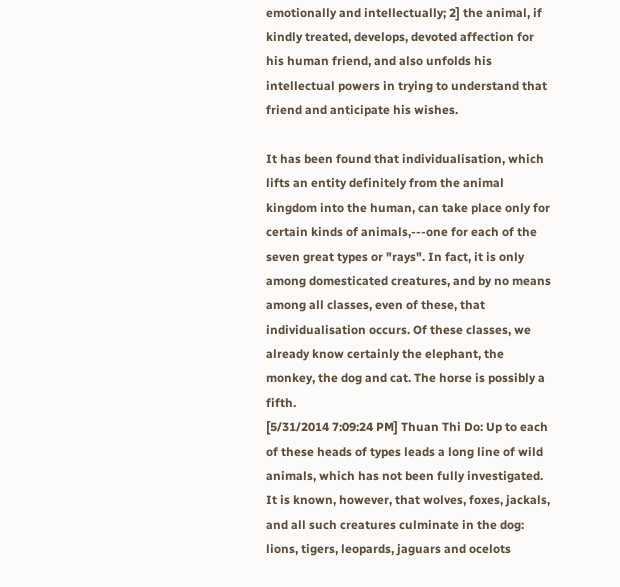emotionally and intellectually; 2] the animal, if kindly treated, develops, devoted affection for his human friend, and also unfolds his intellectual powers in trying to understand that friend and anticipate his wishes.

It has been found that individualisation, which lifts an entity definitely from the animal kingdom into the human, can take place only for certain kinds of animals,---one for each of the seven great types or "rays". In fact, it is only among domesticated creatures, and by no means among all classes, even of these, that individualisation occurs. Of these classes, we already know certainly the elephant, the monkey, the dog and cat. The horse is possibly a fifth.
[5/31/2014 7:09:24 PM] Thuan Thi Do: Up to each of these heads of types leads a long line of wild animals, which has not been fully investigated. It is known, however, that wolves, foxes, jackals, and all such creatures culminate in the dog: lions, tigers, leopards, jaguars and ocelots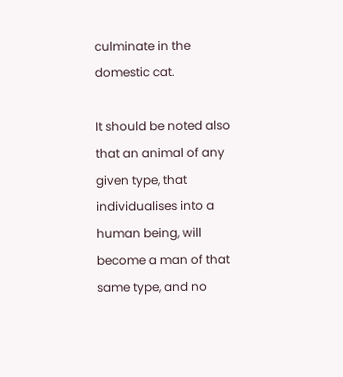culminate in the domestic cat.

It should be noted also that an animal of any given type, that individualises into a human being, will become a man of that same type, and no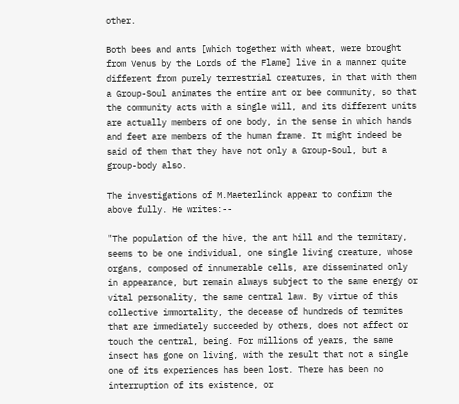other.

Both bees and ants [which together with wheat, were brought from Venus by the Lords of the Flame] live in a manner quite different from purely terrestrial creatures, in that with them a Group-Soul animates the entire ant or bee community, so that the community acts with a single will, and its different units are actually members of one body, in the sense in which hands and feet are members of the human frame. It might indeed be said of them that they have not only a Group-Soul, but a group-body also.

The investigations of M.Maeterlinck appear to confirm the above fully. He writes:--

"The population of the hive, the ant hill and the termitary, seems to be one individual, one single living creature, whose organs, composed of innumerable cells, are disseminated only in appearance, but remain always subject to the same energy or vital personality, the same central law. By virtue of this collective immortality, the decease of hundreds of termites that are immediately succeeded by others, does not affect or touch the central, being. For millions of years, the same insect has gone on living, with the result that not a single one of its experiences has been lost. There has been no interruption of its existence, or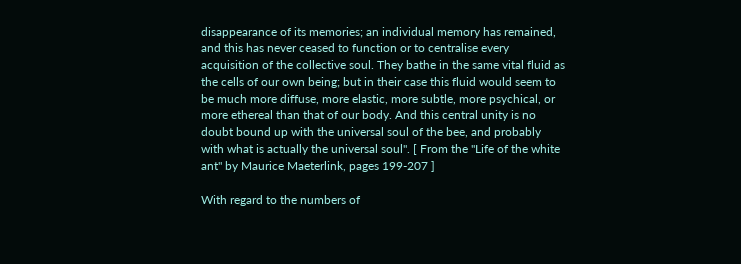disappearance of its memories; an individual memory has remained, and this has never ceased to function or to centralise every acquisition of the collective soul. They bathe in the same vital fluid as the cells of our own being; but in their case this fluid would seem to be much more diffuse, more elastic, more subtle, more psychical, or more ethereal than that of our body. And this central unity is no doubt bound up with the universal soul of the bee, and probably with what is actually the universal soul". [ From the "Life of the white ant" by Maurice Maeterlink, pages 199-207 ]

With regard to the numbers of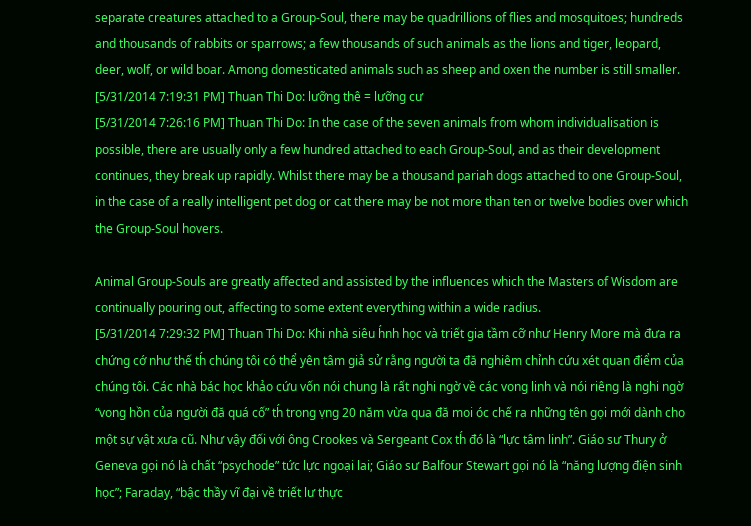separate creatures attached to a Group-Soul, there may be quadrillions of flies and mosquitoes; hundreds and thousands of rabbits or sparrows; a few thousands of such animals as the lions and tiger, leopard, deer, wolf, or wild boar. Among domesticated animals such as sheep and oxen the number is still smaller.
[5/31/2014 7:19:31 PM] Thuan Thi Do: lưỡng thê = lưỡng cư
[5/31/2014 7:26:16 PM] Thuan Thi Do: In the case of the seven animals from whom individualisation is possible, there are usually only a few hundred attached to each Group-Soul, and as their development continues, they break up rapidly. Whilst there may be a thousand pariah dogs attached to one Group-Soul, in the case of a really intelligent pet dog or cat there may be not more than ten or twelve bodies over which the Group-Soul hovers.

Animal Group-Souls are greatly affected and assisted by the influences which the Masters of Wisdom are continually pouring out, affecting to some extent everything within a wide radius.
[5/31/2014 7:29:32 PM] Thuan Thi Do: Khi nhà siêu h́nh học và triết gia tầm cỡ như Henry More mà đưa ra chứng cớ như thế th́ chúng tôi có thể yên tâm giả sử rằng người ta đă nghiêm chỉnh cứu xét quan điểm của chúng tôi. Các nhà bác học khảo cứu vốn nói chung là rất nghi ngờ về các vong linh và nói riêng là nghi ngờ “vong hồn của người đă quá cố” th́ trong ṿng 20 năm vừa qua đă moi óc chế ra những tên gọi mới dành cho một sự vật xưa cũ. Như vậy đối với ông Crookes và Sergeant Cox th́ đó là “lực tâm linh”. Giáo sư Thury ở Geneva gọi nó là chất “psychode” tức lực ngoại lai; Giáo sư Balfour Stewart gọi nó là “năng lượng điện sinh học”; Faraday, “bậc thầy vĩ đại về triết lư thực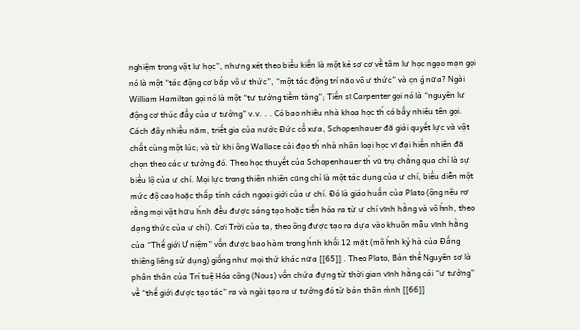nghiệm trong vật lư học”, nhưng xét theo biểu kiến là một kẻ sơ cơ về tâm lư học ngạo mạn gọi nó là một “tác động cơ bắp vô ư thức”, “một tác động trí năo vô ư thức” và c̣n ǵ nữa? Ngài William Hamilton gọi nó là một “tư tưởng tiềm tàng”; Tiến sĩ Carpenter gọi nó là “nguyên lư động cơ thúc đẩy của ư tưởng” v.v. . . Có bao nhiêu nhà khoa học th́ có bấy nhiêu tên gọi.
Cách đây nhiều năm, triết gia của nước Đức cổ xưa, Schopenhauer đă giải quyết lực và vật chất cùng một lúc; và từ khi ông Wallace cải đạo th́ nhà nhân loại học vĩ đại hiển nhiên đă chọn theo các ư tưởng đó. Theo học thuyết của Schopenhauer th́ vũ trụ chẳng qua chỉ là sự biểu lộ của ư chí. Mọi lực trong thiên nhiên cũng chỉ là một tác dụng của ư chí, biểu diễn một mức độ cao hoặc thấp tính cách ngoại giới của ư chí. Đó là giáo huấn của Plato (ông nêu rơ rằng mọi vật hữu h́nh đều được sáng tạo hoặc tiến hóa ra từ ư chí vĩnh hằng và vô h́nh, theo dạng thức của ư chí). Cơi Trời của ta, theo ông được tạo ra dựa vào khuôn mẫu vĩnh hằng của “Thế giới Ư niệm” vốn được bao hàm trong h́nh khối 12 mặt (mô h́nh kỷ hà của Đấng thiêng liêng sử dụng) giống như mọi thứ khác nữa [[65]] . Theo Plato, Bản thể Nguyên sơ là phân thân của Trí tuệ Hóa công (Nous) vốn chứa đựng từ thời gian vĩnh hằng cái “ư tưởng” về “thế giới được tạo tác” ra và ngài tạo ra ư tưởng đó từ bản thân ḿnh [[66]]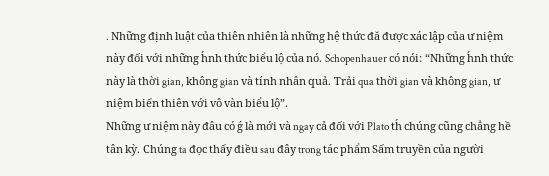. Những định luật của thiên nhiên là những hệ thức đă được xác lập của ư niệm này đối với những h́nh thức biểu lộ của nó. Schopenhauer có nói: “Những h́nh thức này là thời gian, không gian và tính nhân quả. Trải qua thời gian và không gian, ư niệm biến thiên với vô vàn biểu lộ”.
Những ư niệm này đâu có ǵ là mới và ngay cả đối với Plato th́ chúng cũng chẳng hề tân kỳ. Chúng ta đọc thấy điều sau đây trong tác phẩm Sấm truyền của người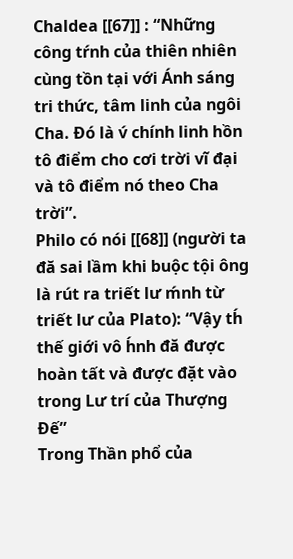Chaldea [[67]] : “Những công tŕnh của thiên nhiên cùng tồn tại với Ánh sáng tri thức, tâm linh của ngôi Cha. Đó là v́ chính linh hồn tô điểm cho cơi trời vĩ đại và tô điểm nó theo Cha trời”.
Philo có nói [[68]] (người ta đă sai lầm khi buộc tội ông là rút ra triết lư ḿnh từ triết lư của Plato): “Vậy th́ thế giới vô h́nh đă được hoàn tất và được đặt vào trong Lư trí của Thượng Đế”
Trong Thần phổ của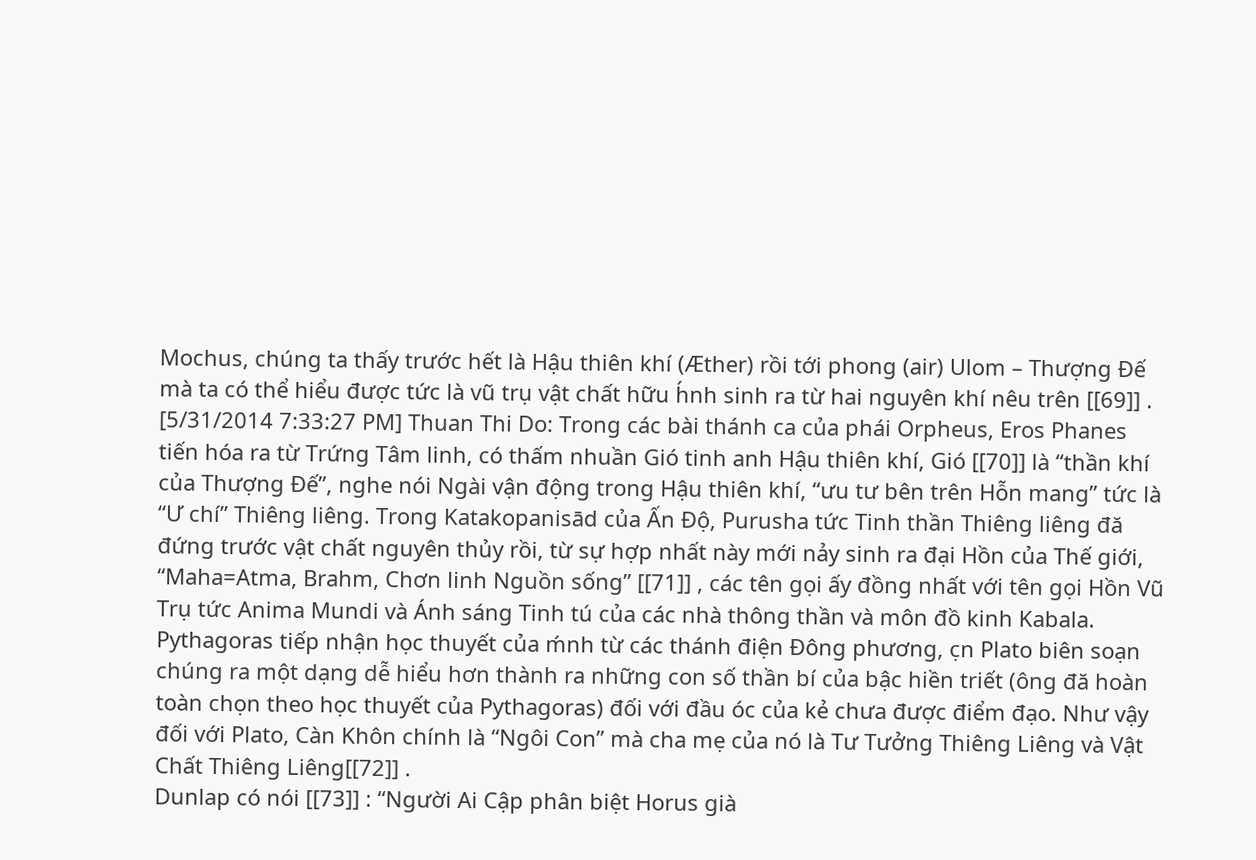Mochus, chúng ta thấy trước hết là Hậu thiên khí (Æther) rồi tới phong (air) Ulom – Thượng Đế mà ta có thể hiểu được tức là vũ trụ vật chất hữu h́nh sinh ra từ hai nguyên khí nêu trên [[69]] .
[5/31/2014 7:33:27 PM] Thuan Thi Do: Trong các bài thánh ca của phái Orpheus, Eros Phanes tiến hóa ra từ Trứng Tâm linh, có thấm nhuần Gió tinh anh Hậu thiên khí, Gió [[70]] là “thần khí của Thượng Đế”, nghe nói Ngài vận động trong Hậu thiên khí, “ưu tư bên trên Hỗn mang” tức là “Ư chí” Thiêng liêng. Trong Katakopanisād của Ấn Độ, Purusha tức Tinh thần Thiêng liêng đă đứng trước vật chất nguyên thủy rồi, từ sự hợp nhất này mới nảy sinh ra đại Hồn của Thế giới, “Maha=Atma, Brahm, Chơn linh Nguồn sống” [[71]] , các tên gọi ấy đồng nhất với tên gọi Hồn Vũ Trụ tức Anima Mundi và Ánh sáng Tinh tú của các nhà thông thần và môn đồ kinh Kabala.
Pythagoras tiếp nhận học thuyết của ḿnh từ các thánh điện Đông phương, c̣n Plato biên soạn chúng ra một dạng dễ hiểu hơn thành ra những con số thần bí của bậc hiền triết (ông đă hoàn toàn chọn theo học thuyết của Pythagoras) đối với đầu óc của kẻ chưa được điểm đạo. Như vậy đối với Plato, Càn Khôn chính là “Ngôi Con” mà cha mẹ của nó là Tư Tưởng Thiêng Liêng và Vật Chất Thiêng Liêng[[72]] .
Dunlap có nói [[73]] : “Người Ai Cập phân biệt Horus già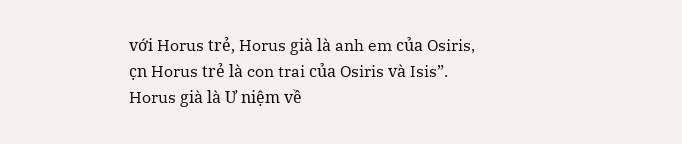với Horus trẻ, Horus già là anh em của Osiris, c̣n Horus trẻ là con trai của Osiris và Isis”. Horus già là Ư niệm về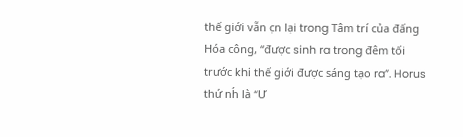thế giới vẫn c̣n lại trong Tâm trí của đấng Hóa công, “được sinh ra trong đêm tối trước khi thế giới được sáng tạo ra”. Horus thứ nh́ là “Ư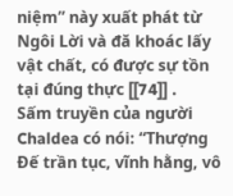niệm” này xuất phát từ Ngôi Lời và đă khoác lấy vật chất, có được sự tồn tại đúng thực [[74]] .
Sấm truyền của người Chaldea có nói: “Thượng Đế trần tục, vĩnh hằng, vô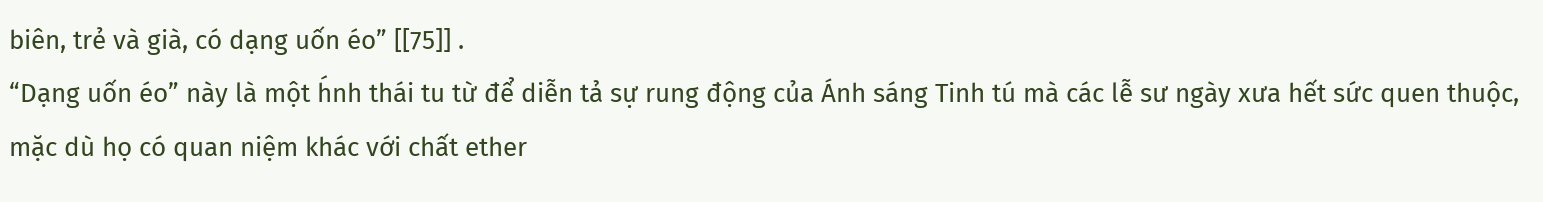biên, trẻ và già, có dạng uốn éo” [[75]] .
“Dạng uốn éo” này là một h́nh thái tu từ để diễn tả sự rung động của Ánh sáng Tinh tú mà các lễ sư ngày xưa hết sức quen thuộc, mặc dù họ có quan niệm khác với chất ether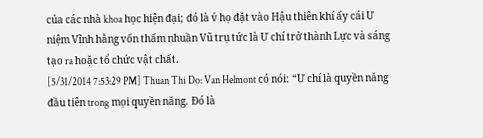của các nhà khoa học hiện đại; đó là v́ họ đặt vào Hậu thiên khí ấy cái Ư niệm Vĩnh hằng vốn thấm nhuần Vũ trụ tức là Ư chí trở thành Lực và sáng tạo ra hoặc tổ chức vật chất.
[5/31/2014 7:53:29 PM] Thuan Thi Do: Van Helmont có nói: “Ư chí là quyền năng đầu tiên trong mọi quyền năng. Đó là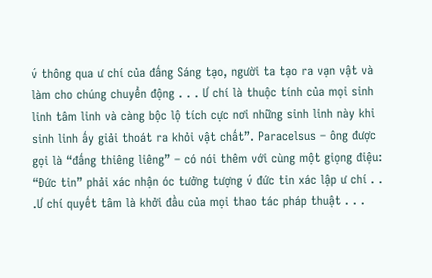v́ thông qua ư chí của đấng Sáng tạo, người ta tạo ra vạn vật và làm cho chúng chuyển động . . . Ư chí là thuộc tính của mọi sinh linh tâm linh và càng bộc lộ tích cực nơi những sinh linh này khi sinh linh ấy giải thoát ra khỏi vật chất”. Paracelsus – ông được gọi là “đấng thiêng liêng” – có nói thêm với cùng một giọng điệu: “Đức tin” phải xác nhận óc tưởng tượng v́ đức tin xác lập ư chí . . .Ư chí quyết tâm là khởi đầu của mọi thao tác pháp thuật . . .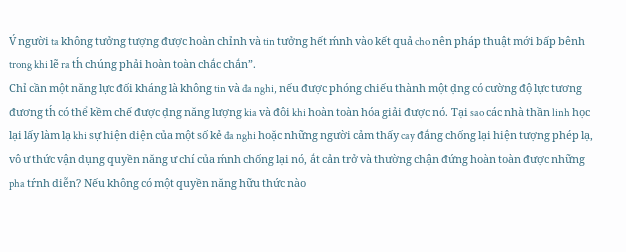V́ người ta không tưởng tượng được hoàn chỉnh và tin tưởng hết ḿnh vào kết quả cho nên pháp thuật mới bấp bênh trong khi lẽ ra th́ chúng phải hoàn toàn chắc chắn”.
Chỉ cần một năng lực đối kháng là không tin và đa nghi, nếu được phóng chiếu thành một ḍng có cường độ lực tương đương th́ có thể kềm chế được ḍng năng lượng kia và đôi khi hoàn toàn hóa giải được nó. Tại sao các nhà thần linh học lại lấy làm lạ khi sự hiện diện của một số kẻ đa nghi hoặc những người cảm thấy cay đắng chống lại hiện tượng phép lạ, vô ư thức vận dụng quyền năng ư chí của ḿnh chống lại nó, ắt cản trở và thường chận đứng hoàn toàn được những pha tŕnh diễn? Nếu không có một quyền năng hữu thức nào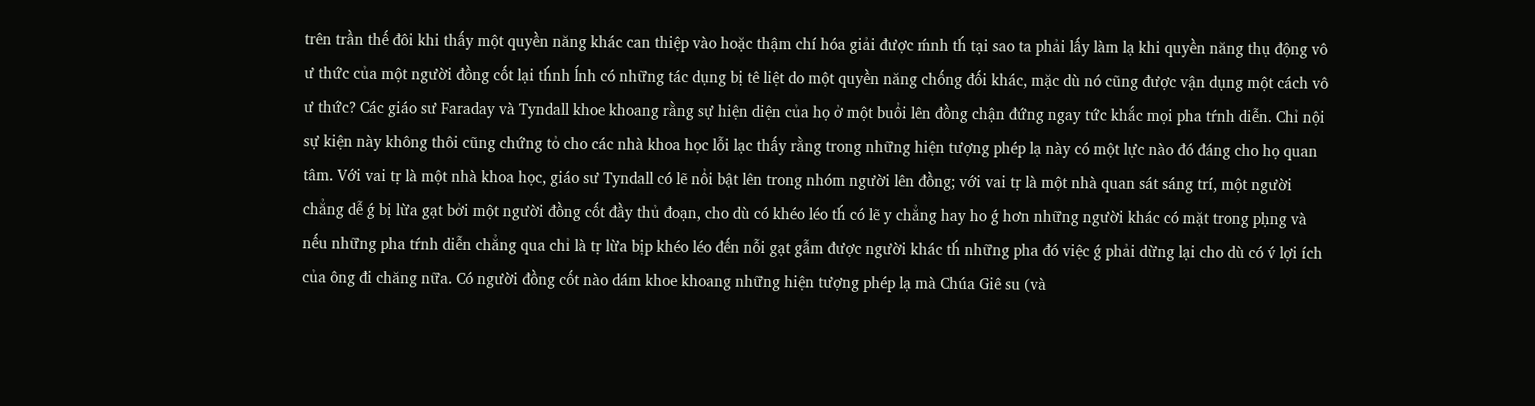trên trần thế đôi khi thấy một quyền năng khác can thiệp vào hoặc thậm chí hóa giải được ḿnh th́ tại sao ta phải lấy làm lạ khi quyền năng thụ động vô ư thức của một người đồng cốt lại th́nh ĺnh có những tác dụng bị tê liệt do một quyền năng chống đối khác, mặc dù nó cũng được vận dụng một cách vô ư thức? Các giáo sư Faraday và Tyndall khoe khoang rằng sự hiện diện của họ ở một buổi lên đồng chận đứng ngay tức khắc mọi pha tŕnh diễn. Chỉ nội sự kiện này không thôi cũng chứng tỏ cho các nhà khoa học lỗi lạc thấy rằng trong những hiện tượng phép lạ này có một lực nào đó đáng cho họ quan tâm. Với vai tṛ là một nhà khoa học, giáo sư Tyndall có lẽ nổi bật lên trong nhóm người lên đồng; với vai tṛ là một nhà quan sát sáng trí, một người chẳng dễ ǵ bị lừa gạt bởi một người đồng cốt đầy thủ đoạn, cho dù có khéo léo th́ có lẽ y chẳng hay ho ǵ hơn những người khác có mặt trong pḥng và nếu những pha tŕnh diễn chẳng qua chỉ là tṛ lừa bịp khéo léo đến nỗi gạt gẫm được người khác th́ những pha đó việc ǵ phải dừng lại cho dù có v́ lợi ích của ông đi chăng nữa. Có người đồng cốt nào dám khoe khoang những hiện tượng phép lạ mà Chúa Giê su (và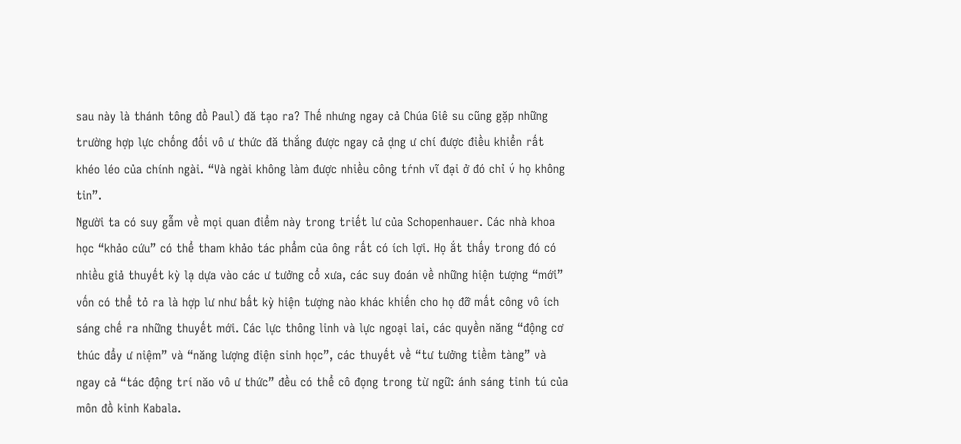sau này là thánh tông đồ Paul) đă tạo ra? Thế nhưng ngay cả Chúa Giê su cũng gặp những trường hợp lực chống đối vô ư thức đă thắng được ngay cả ḍng ư chí được điều khiển rất khéo léo của chính ngài. “Và ngài không làm được nhiều công tŕnh vĩ đại ở đó chỉ v́ họ không tin”.
Người ta có suy gẫm về mọi quan điểm này trong triết lư của Schopenhauer. Các nhà khoa học “khảo cứu” có thể tham khảo tác phẩm của ông rất có ích lợi. Họ ắt thấy trong đó có nhiều giả thuyết kỳ lạ dựa vào các ư tưởng cổ xưa, các suy đoán về những hiện tượng “mới” vốn có thể tỏ ra là hợp lư như bất kỳ hiện tượng nào khác khiến cho họ đỡ mất công vô ích sáng chế ra những thuyết mới. Các lực thông linh và lực ngoại lai, các quyền năng “động cơ thúc đẩy ư niệm” và “năng lượng điện sinh học”, các thuyết về “tư tưởng tiềm tàng” và ngay cả “tác động trí năo vô ư thức” đều có thể cô đọng trong từ ngữ: ánh sáng tinh tú của môn đồ kinh Kabala.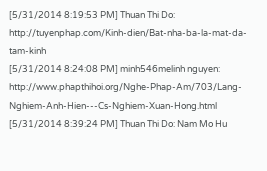[5/31/2014 8:19:53 PM] Thuan Thi Do: http://tuyenphap.com/Kinh-dien/Bat-nha-ba-la-mat-da-tam-kinh
[5/31/2014 8:24:08 PM] minh546melinh nguyen: http://www.phapthihoi.org/Nghe-Phap-Am/703/Lang-Nghiem-Anh-Hien---Cs-Nghiem-Xuan-Hong.html
[5/31/2014 8:39:24 PM] Thuan Thi Do: Nam Mo Hu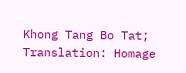Khong Tang Bo Tat; Translation: Homage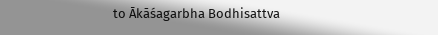to Ākāśagarbha Bodhisattva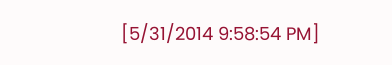[5/31/2014 9:58:54 PM]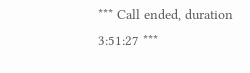*** Call ended, duration 3:51:27 ***